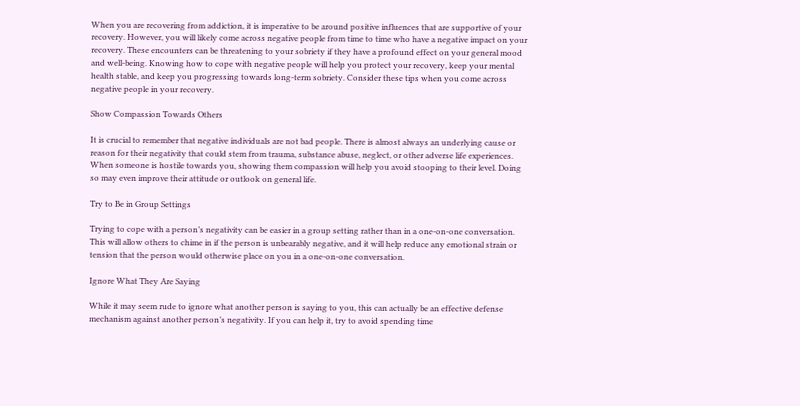When you are recovering from addiction, it is imperative to be around positive influences that are supportive of your recovery. However, you will likely come across negative people from time to time who have a negative impact on your recovery. These encounters can be threatening to your sobriety if they have a profound effect on your general mood and well-being. Knowing how to cope with negative people will help you protect your recovery, keep your mental health stable, and keep you progressing towards long-term sobriety. Consider these tips when you come across negative people in your recovery.

Show Compassion Towards Others

It is crucial to remember that negative individuals are not bad people. There is almost always an underlying cause or reason for their negativity that could stem from trauma, substance abuse, neglect, or other adverse life experiences. When someone is hostile towards you, showing them compassion will help you avoid stooping to their level. Doing so may even improve their attitude or outlook on general life.

Try to Be in Group Settings

Trying to cope with a person’s negativity can be easier in a group setting rather than in a one-on-one conversation. This will allow others to chime in if the person is unbearably negative, and it will help reduce any emotional strain or tension that the person would otherwise place on you in a one-on-one conversation.

Ignore What They Are Saying

While it may seem rude to ignore what another person is saying to you, this can actually be an effective defense mechanism against another person’s negativity. If you can help it, try to avoid spending time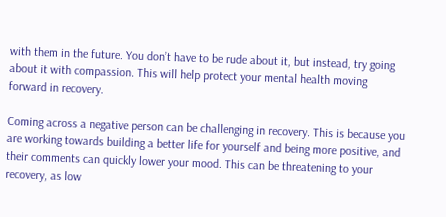with them in the future. You don’t have to be rude about it, but instead, try going about it with compassion. This will help protect your mental health moving forward in recovery.

Coming across a negative person can be challenging in recovery. This is because you are working towards building a better life for yourself and being more positive, and their comments can quickly lower your mood. This can be threatening to your recovery, as low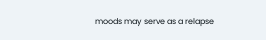moods may serve as a relapse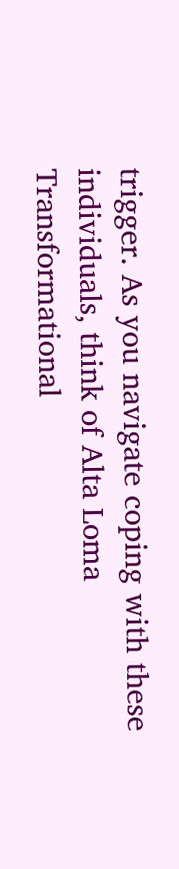trigger. As you navigate coping with these individuals, think of Alta Loma Transformational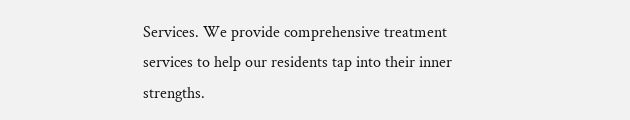Services. We provide comprehensive treatment services to help our residents tap into their inner strengths.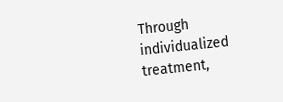Through individualized treatment,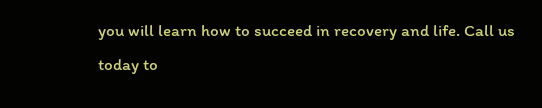you will learn how to succeed in recovery and life. Call us today to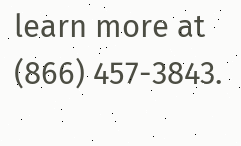learn more at (866) 457-3843.